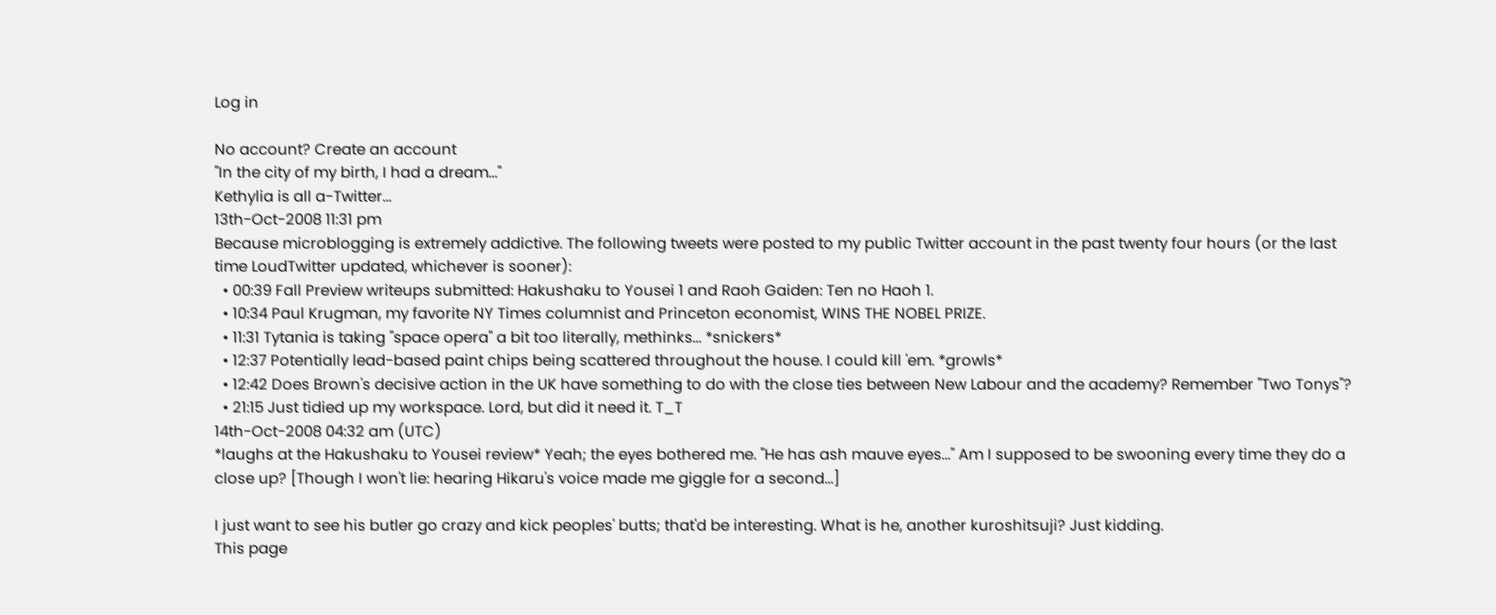Log in

No account? Create an account
"In the city of my birth, I had a dream..."
Kethylia is all a-Twitter...
13th-Oct-2008 11:31 pm
Because microblogging is extremely addictive. The following tweets were posted to my public Twitter account in the past twenty four hours (or the last time LoudTwitter updated, whichever is sooner):
  • 00:39 Fall Preview writeups submitted: Hakushaku to Yousei 1 and Raoh Gaiden: Ten no Haoh 1.
  • 10:34 Paul Krugman, my favorite NY Times columnist and Princeton economist, WINS THE NOBEL PRIZE.
  • 11:31 Tytania is taking "space opera" a bit too literally, methinks... *snickers*
  • 12:37 Potentially lead-based paint chips being scattered throughout the house. I could kill 'em. *growls*
  • 12:42 Does Brown's decisive action in the UK have something to do with the close ties between New Labour and the academy? Remember "Two Tonys"?
  • 21:15 Just tidied up my workspace. Lord, but did it need it. T_T
14th-Oct-2008 04:32 am (UTC)
*laughs at the Hakushaku to Yousei review* Yeah; the eyes bothered me. "He has ash mauve eyes..." Am I supposed to be swooning every time they do a close up? [Though I won't lie: hearing Hikaru's voice made me giggle for a second...]

I just want to see his butler go crazy and kick peoples' butts; that'd be interesting. What is he, another kuroshitsuji? Just kidding.
This page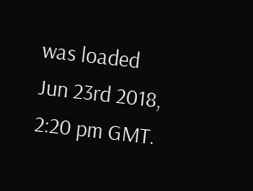was loaded Jun 23rd 2018, 2:20 pm GMT.